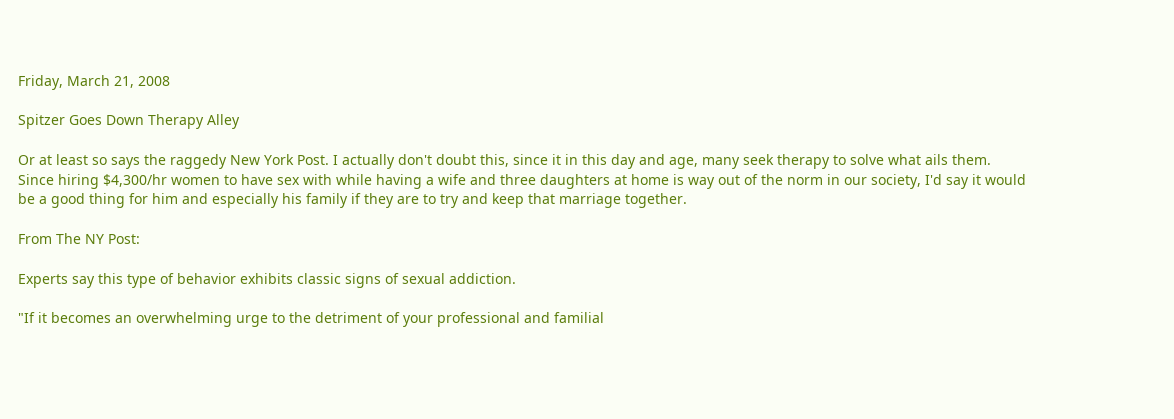Friday, March 21, 2008

Spitzer Goes Down Therapy Alley

Or at least so says the raggedy New York Post. I actually don't doubt this, since it in this day and age, many seek therapy to solve what ails them. Since hiring $4,300/hr women to have sex with while having a wife and three daughters at home is way out of the norm in our society, I'd say it would be a good thing for him and especially his family if they are to try and keep that marriage together.

From The NY Post:

Experts say this type of behavior exhibits classic signs of sexual addiction.

"If it becomes an overwhelming urge to the detriment of your professional and familial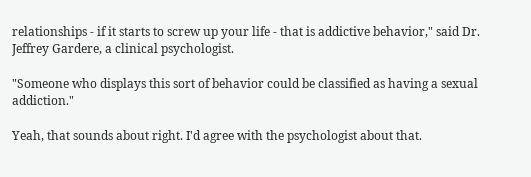relationships - if it starts to screw up your life - that is addictive behavior," said Dr. Jeffrey Gardere, a clinical psychologist.

"Someone who displays this sort of behavior could be classified as having a sexual addiction."

Yeah, that sounds about right. I'd agree with the psychologist about that.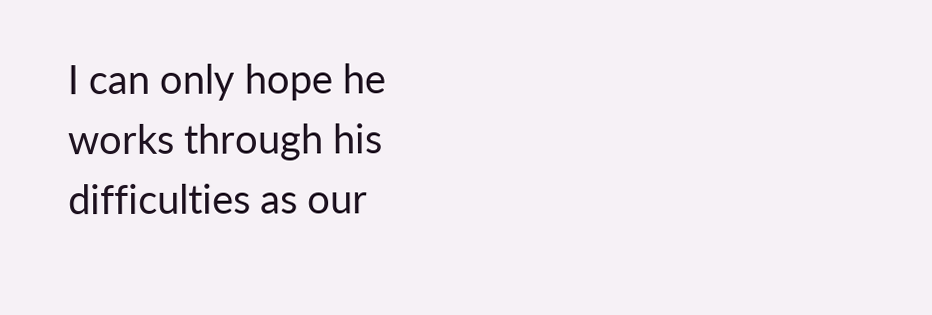I can only hope he works through his difficulties as our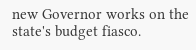new Governor works on the state's budget fiasco.